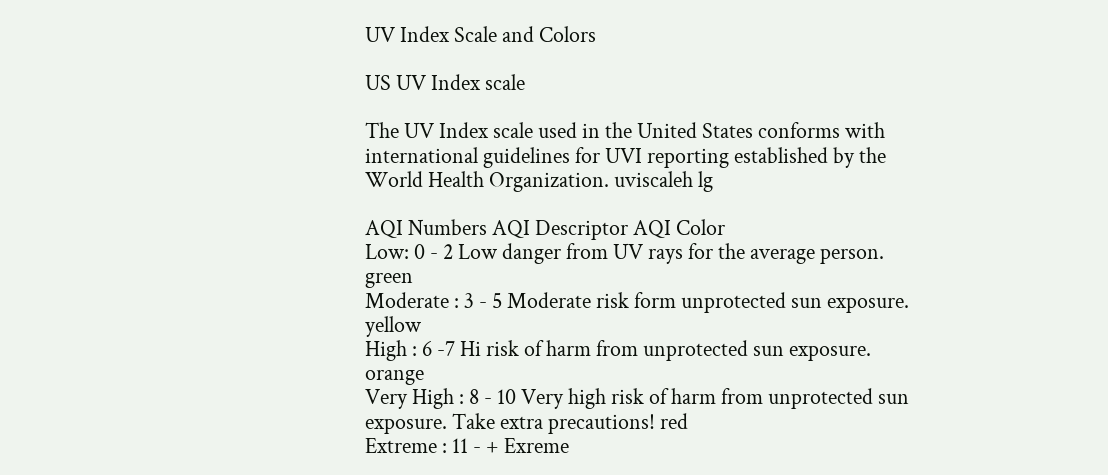UV Index Scale and Colors

US UV Index scale

The UV Index scale used in the United States conforms with international guidelines for UVI reporting established by the World Health Organization. uviscaleh lg

AQI Numbers AQI Descriptor AQI Color
Low: 0 - 2 Low danger from UV rays for the average person. green
Moderate : 3 - 5 Moderate risk form unprotected sun exposure. yellow
High : 6 -7 Hi risk of harm from unprotected sun exposure. orange
Very High : 8 - 10 Very high risk of harm from unprotected sun exposure. Take extra precautions! red
Extreme : 11 - + Exreme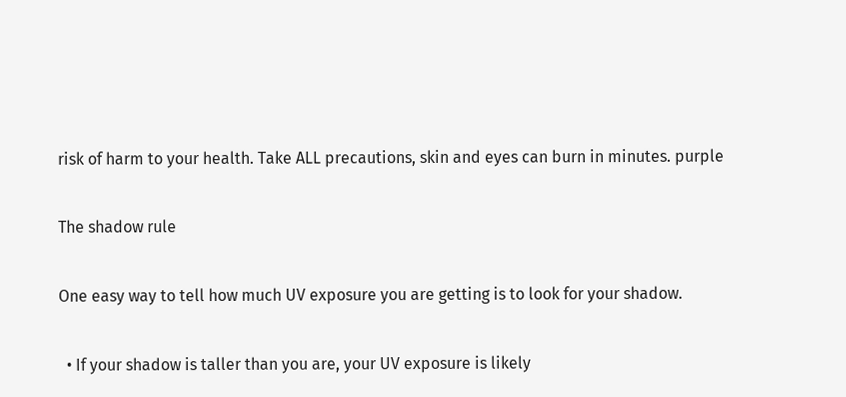risk of harm to your health. Take ALL precautions, skin and eyes can burn in minutes. purple

The shadow rule

One easy way to tell how much UV exposure you are getting is to look for your shadow.

  • If your shadow is taller than you are, your UV exposure is likely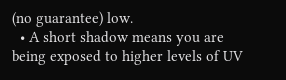(no guarantee) low.
  • A short shadow means you are being exposed to higher levels of UV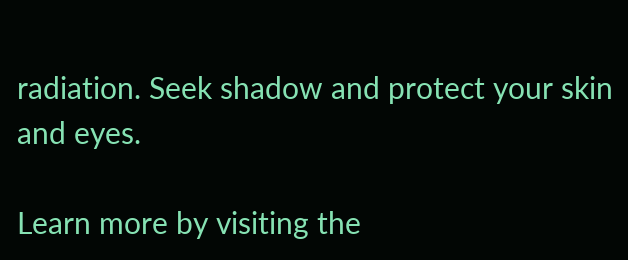radiation. Seek shadow and protect your skin and eyes.

Learn more by visiting the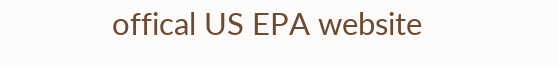offical US EPA website